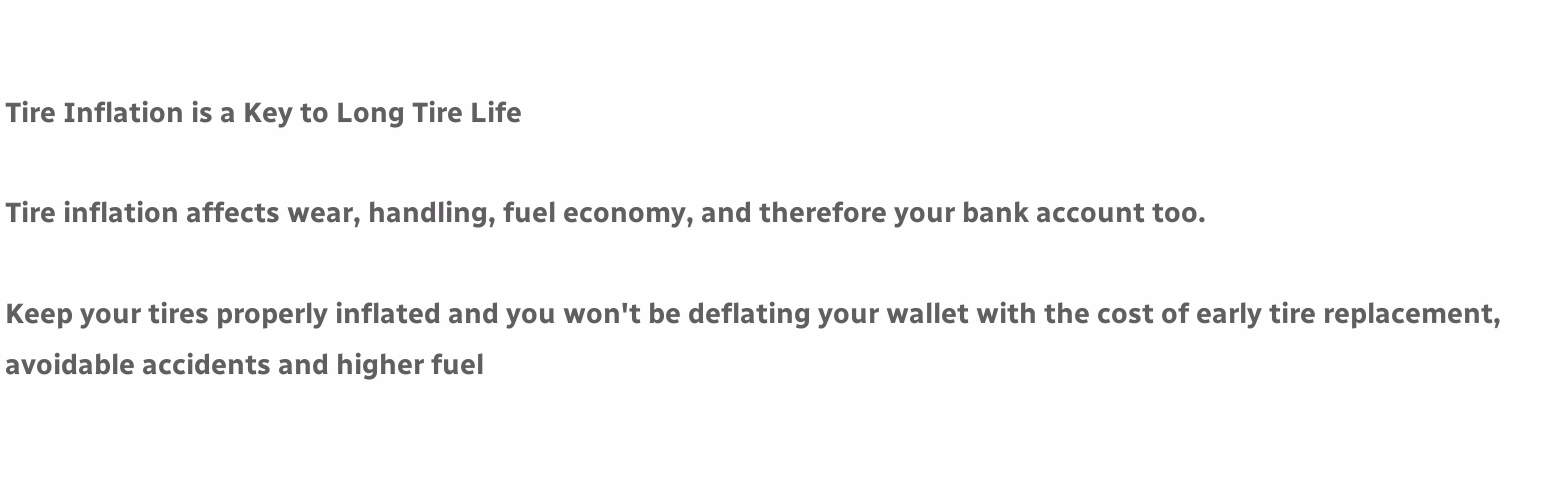Tire Inflation is a Key to Long Tire Life

Tire inflation affects wear, handling, fuel economy, and therefore your bank account too.

Keep your tires properly inflated and you won't be deflating your wallet with the cost of early tire replacement, avoidable accidents and higher fuel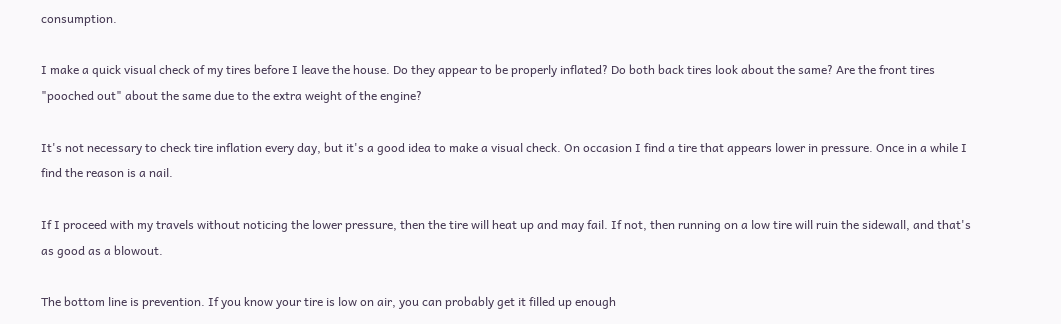consumption.

I make a quick visual check of my tires before I leave the house. Do they appear to be properly inflated? Do both back tires look about the same? Are the front tires "pooched out" about the same due to the extra weight of the engine?

It's not necessary to check tire inflation every day, but it's a good idea to make a visual check. On occasion I find a tire that appears lower in pressure. Once in a while I find the reason is a nail.

If I proceed with my travels without noticing the lower pressure, then the tire will heat up and may fail. If not, then running on a low tire will ruin the sidewall, and that's as good as a blowout.

The bottom line is prevention. If you know your tire is low on air, you can probably get it filled up enough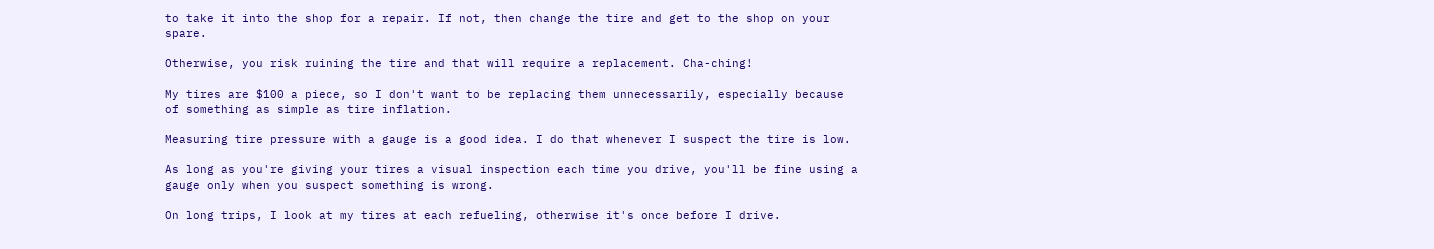to take it into the shop for a repair. If not, then change the tire and get to the shop on your spare.

Otherwise, you risk ruining the tire and that will require a replacement. Cha-ching!

My tires are $100 a piece, so I don't want to be replacing them unnecessarily, especially because of something as simple as tire inflation.

Measuring tire pressure with a gauge is a good idea. I do that whenever I suspect the tire is low.

As long as you're giving your tires a visual inspection each time you drive, you'll be fine using a gauge only when you suspect something is wrong.

On long trips, I look at my tires at each refueling, otherwise it's once before I drive.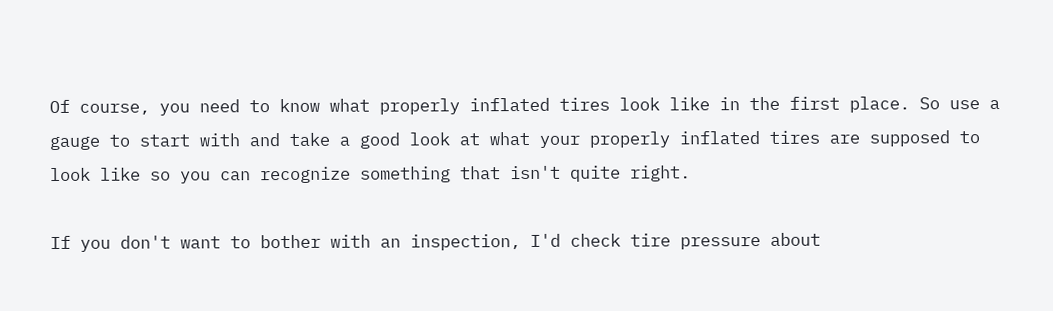Of course, you need to know what properly inflated tires look like in the first place. So use a gauge to start with and take a good look at what your properly inflated tires are supposed to look like so you can recognize something that isn't quite right.

If you don't want to bother with an inspection, I'd check tire pressure about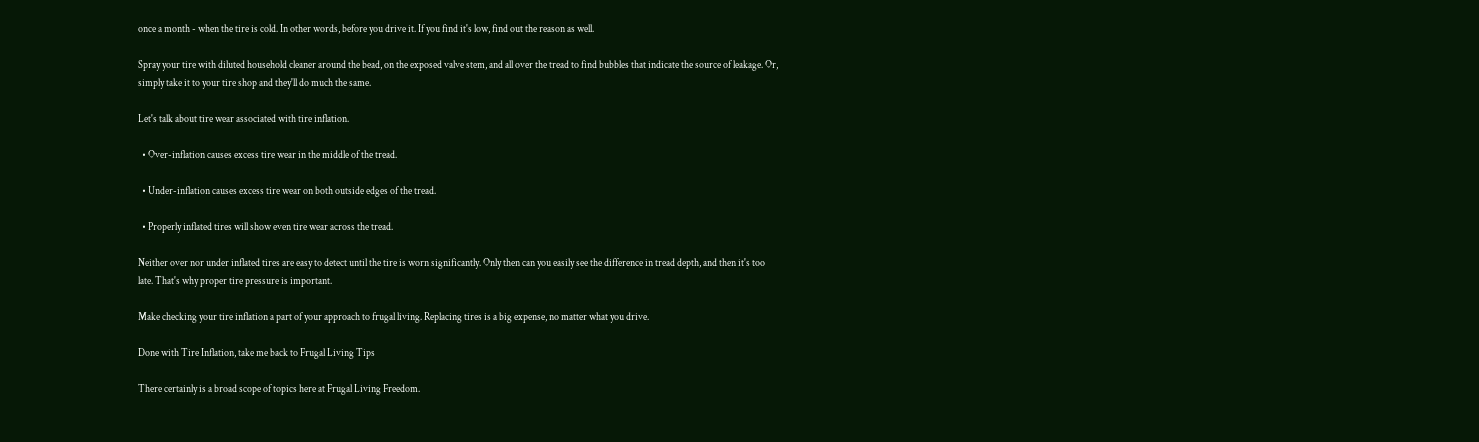once a month - when the tire is cold. In other words, before you drive it. If you find it's low, find out the reason as well.

Spray your tire with diluted household cleaner around the bead, on the exposed valve stem, and all over the tread to find bubbles that indicate the source of leakage. Or, simply take it to your tire shop and they'll do much the same.

Let's talk about tire wear associated with tire inflation.

  • Over-inflation causes excess tire wear in the middle of the tread.

  • Under-inflation causes excess tire wear on both outside edges of the tread.

  • Properly inflated tires will show even tire wear across the tread.

Neither over nor under inflated tires are easy to detect until the tire is worn significantly. Only then can you easily see the difference in tread depth, and then it's too late. That's why proper tire pressure is important.

Make checking your tire inflation a part of your approach to frugal living. Replacing tires is a big expense, no matter what you drive.

Done with Tire Inflation, take me back to Frugal Living Tips

There certainly is a broad scope of topics here at Frugal Living Freedom.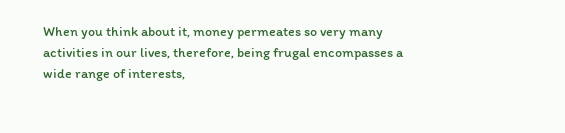When you think about it, money permeates so very many activities in our lives, therefore, being frugal encompasses a wide range of interests,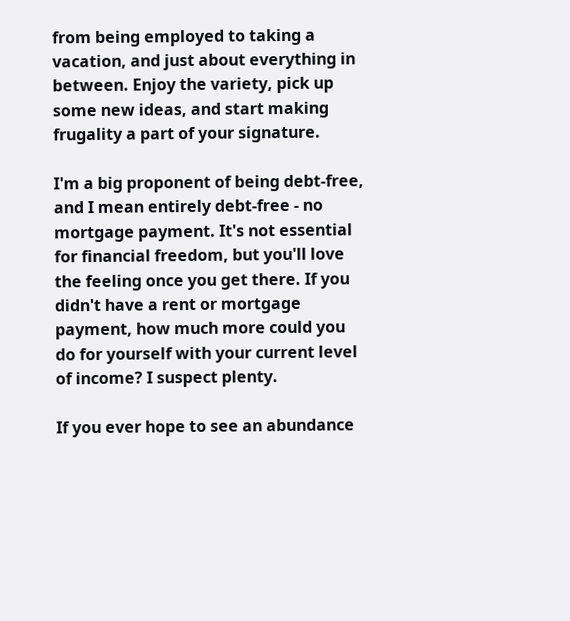from being employed to taking a vacation, and just about everything in between. Enjoy the variety, pick up some new ideas, and start making frugality a part of your signature.

I'm a big proponent of being debt-free, and I mean entirely debt-free - no mortgage payment. It's not essential for financial freedom, but you'll love the feeling once you get there. If you didn't have a rent or mortgage payment, how much more could you do for yourself with your current level of income? I suspect plenty.

If you ever hope to see an abundance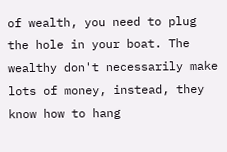of wealth, you need to plug the hole in your boat. The wealthy don't necessarily make lots of money, instead, they know how to hang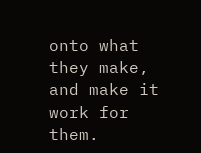onto what they make, and make it work for them.